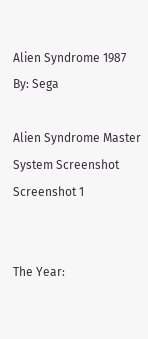Alien Syndrome 1987 By: Sega

Alien Syndrome Master System Screenshot Screenshot 1


The Year: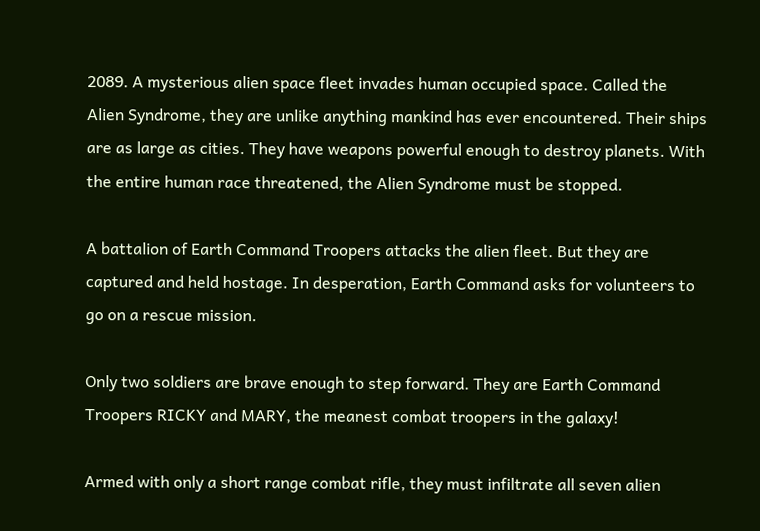2089. A mysterious alien space fleet invades human occupied space. Called the Alien Syndrome, they are unlike anything mankind has ever encountered. Their ships are as large as cities. They have weapons powerful enough to destroy planets. With the entire human race threatened, the Alien Syndrome must be stopped.

A battalion of Earth Command Troopers attacks the alien fleet. But they are captured and held hostage. In desperation, Earth Command asks for volunteers to go on a rescue mission.

Only two soldiers are brave enough to step forward. They are Earth Command Troopers RICKY and MARY, the meanest combat troopers in the galaxy!

Armed with only a short range combat rifle, they must infiltrate all seven alien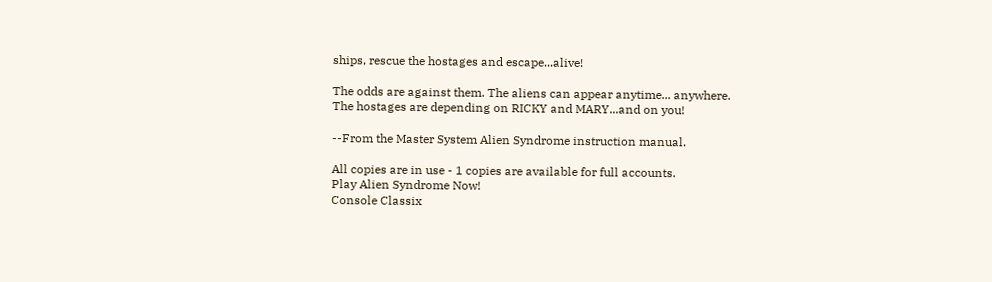ships, rescue the hostages and escape...alive!

The odds are against them. The aliens can appear anytime... anywhere. The hostages are depending on RICKY and MARY...and on you!

--From the Master System Alien Syndrome instruction manual.

All copies are in use - 1 copies are available for full accounts.
Play Alien Syndrome Now!
Console Classix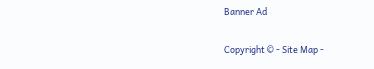Banner Ad

Copyright © - Site Map -